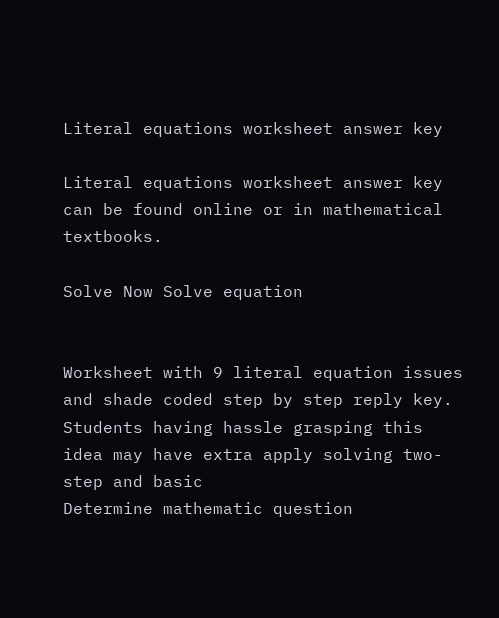Literal equations worksheet answer key

Literal equations worksheet answer key can be found online or in mathematical textbooks.

Solve Now Solve equation


Worksheet with 9 literal equation issues and shade coded step by step reply key. Students having hassle grasping this idea may have extra apply solving two-step and basic
Determine mathematic question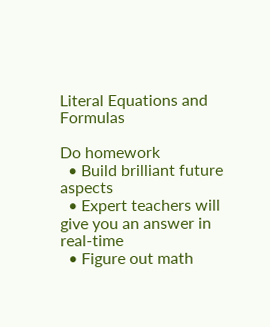Literal Equations and Formulas

Do homework
  • Build brilliant future aspects
  • Expert teachers will give you an answer in real-time
  • Figure out math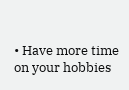• Have more time on your hobbies